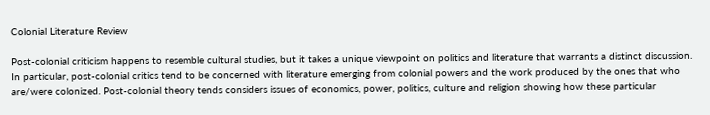Colonial Literature Review

Post-colonial criticism happens to resemble cultural studies, but it takes a unique viewpoint on politics and literature that warrants a distinct discussion. In particular, post-colonial critics tend to be concerned with literature emerging from colonial powers and the work produced by the ones that who are/were colonized. Post-colonial theory tends considers issues of economics, power, politics, culture and religion showing how these particular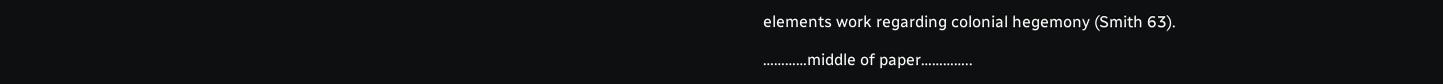elements work regarding colonial hegemony (Smith 63).

…………middle of paper…………..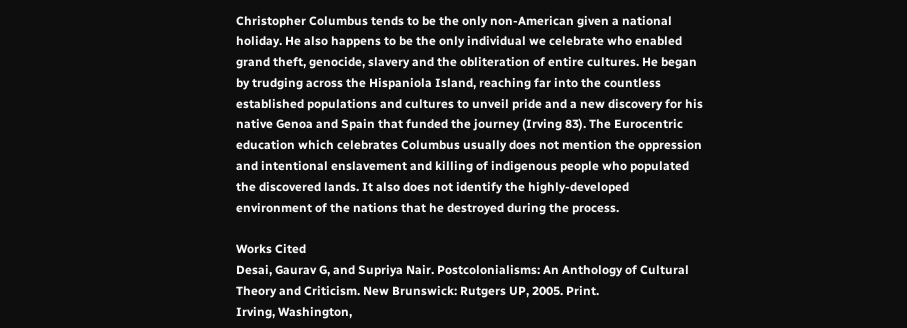Christopher Columbus tends to be the only non-American given a national holiday. He also happens to be the only individual we celebrate who enabled grand theft, genocide, slavery and the obliteration of entire cultures. He began by trudging across the Hispaniola Island, reaching far into the countless established populations and cultures to unveil pride and a new discovery for his native Genoa and Spain that funded the journey (Irving 83). The Eurocentric education which celebrates Columbus usually does not mention the oppression and intentional enslavement and killing of indigenous people who populated the discovered lands. It also does not identify the highly-developed environment of the nations that he destroyed during the process.

Works Cited
Desai, Gaurav G, and Supriya Nair. Postcolonialisms: An Anthology of Cultural Theory and Criticism. New Brunswick: Rutgers UP, 2005. Print.
Irving, Washington,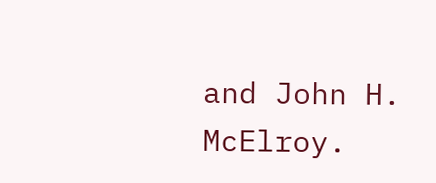and John H. McElroy.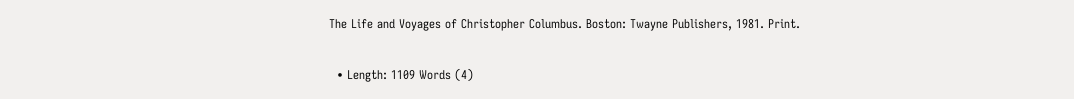The Life and Voyages of Christopher Columbus. Boston: Twayne Publishers, 1981. Print.

  • Length: 1109 Words (4)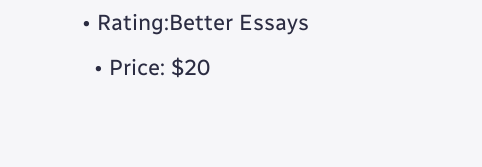• Rating:Better Essays
  • Price: $20